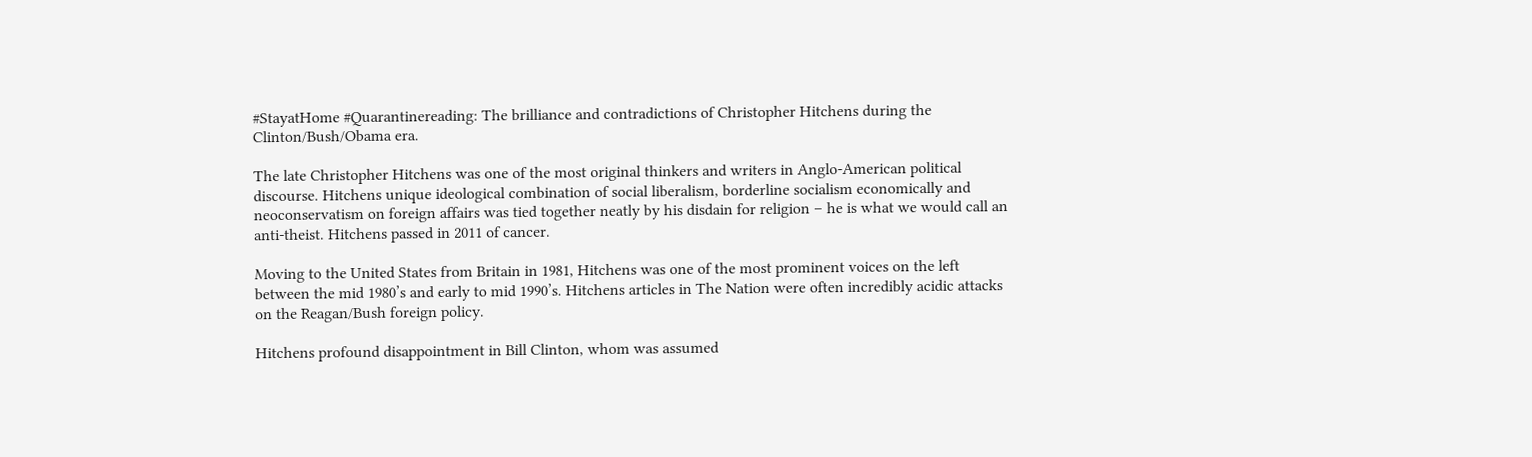#StayatHome #Quarantinereading: The brilliance and contradictions of Christopher Hitchens during the Clinton/Bush/Obama era.

The late Christopher Hitchens was one of the most original thinkers and writers in Anglo-American political discourse. Hitchens unique ideological combination of social liberalism, borderline socialism economically and neoconservatism on foreign affairs was tied together neatly by his disdain for religion – he is what we would call an anti-theist. Hitchens passed in 2011 of cancer.

Moving to the United States from Britain in 1981, Hitchens was one of the most prominent voices on the left between the mid 1980’s and early to mid 1990’s. Hitchens articles in The Nation were often incredibly acidic attacks on the Reagan/Bush foreign policy.

Hitchens profound disappointment in Bill Clinton, whom was assumed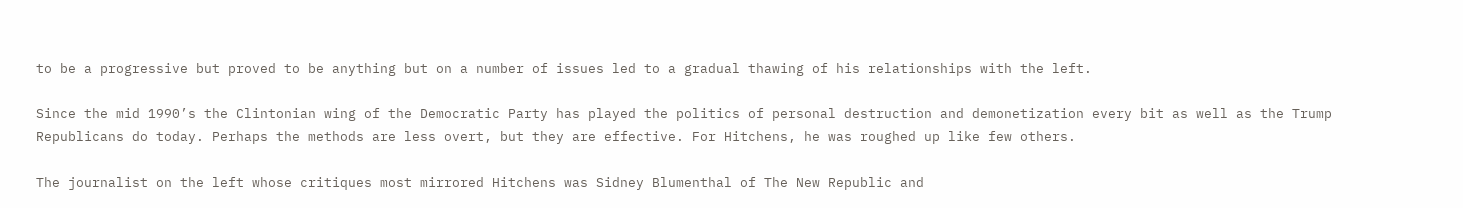to be a progressive but proved to be anything but on a number of issues led to a gradual thawing of his relationships with the left.

Since the mid 1990’s the Clintonian wing of the Democratic Party has played the politics of personal destruction and demonetization every bit as well as the Trump Republicans do today. Perhaps the methods are less overt, but they are effective. For Hitchens, he was roughed up like few others.

The journalist on the left whose critiques most mirrored Hitchens was Sidney Blumenthal of The New Republic and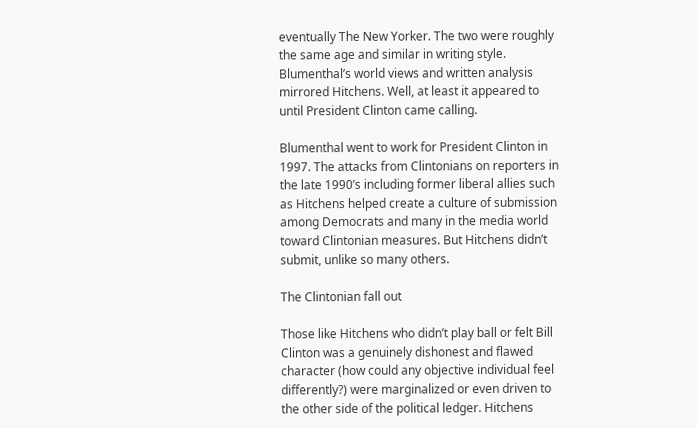eventually The New Yorker. The two were roughly the same age and similar in writing style. Blumenthal’s world views and written analysis mirrored Hitchens. Well, at least it appeared to until President Clinton came calling.

Blumenthal went to work for President Clinton in 1997. The attacks from Clintonians on reporters in the late 1990’s including former liberal allies such as Hitchens helped create a culture of submission among Democrats and many in the media world toward Clintonian measures. But Hitchens didn’t submit, unlike so many others.

The Clintonian fall out

Those like Hitchens who didn’t play ball or felt Bill Clinton was a genuinely dishonest and flawed character (how could any objective individual feel differently?) were marginalized or even driven to the other side of the political ledger. Hitchens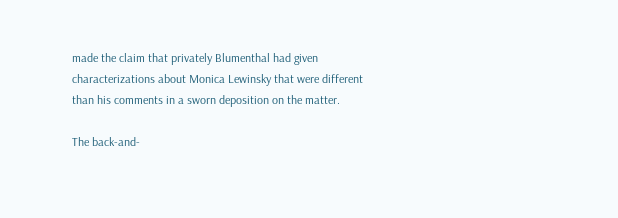made the claim that privately Blumenthal had given characterizations about Monica Lewinsky that were different than his comments in a sworn deposition on the matter.

The back-and-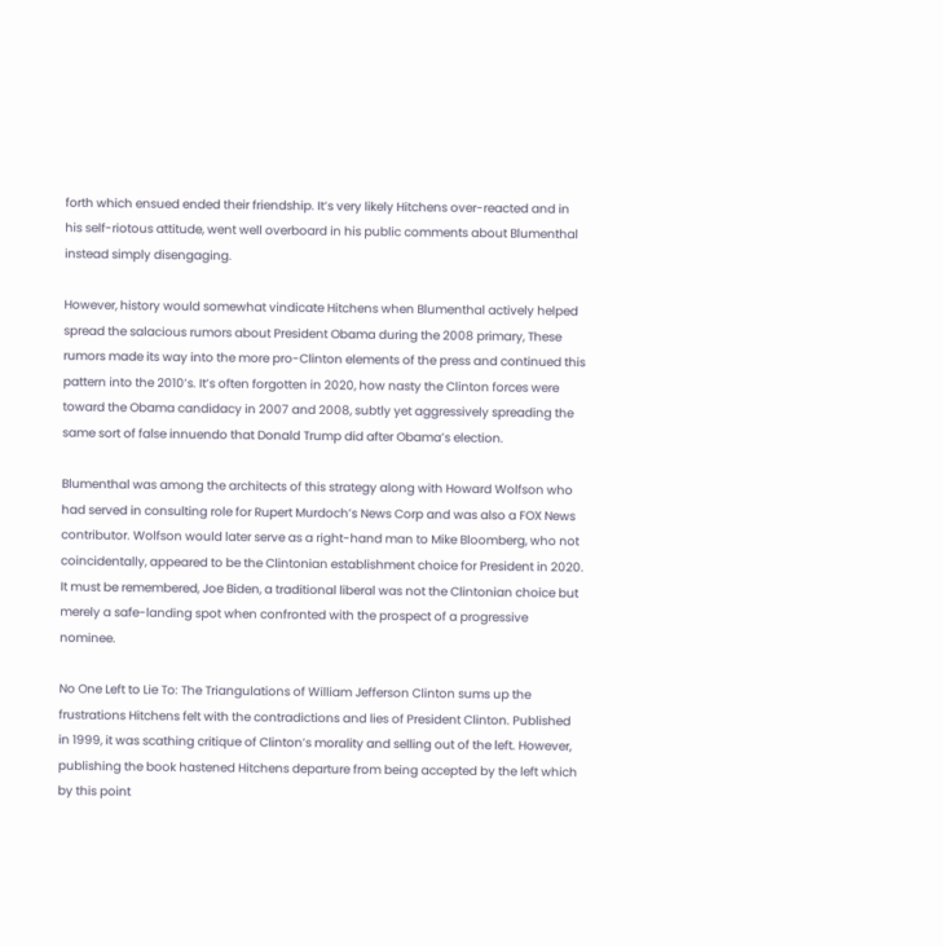forth which ensued ended their friendship. It’s very likely Hitchens over-reacted and in his self-riotous attitude, went well overboard in his public comments about Blumenthal instead simply disengaging.

However, history would somewhat vindicate Hitchens when Blumenthal actively helped spread the salacious rumors about President Obama during the 2008 primary, These rumors made its way into the more pro-Clinton elements of the press and continued this pattern into the 2010’s. It’s often forgotten in 2020, how nasty the Clinton forces were toward the Obama candidacy in 2007 and 2008, subtly yet aggressively spreading the same sort of false innuendo that Donald Trump did after Obama’s election.

Blumenthal was among the architects of this strategy along with Howard Wolfson who had served in consulting role for Rupert Murdoch’s News Corp and was also a FOX News contributor. Wolfson would later serve as a right-hand man to Mike Bloomberg, who not coincidentally, appeared to be the Clintonian establishment choice for President in 2020. It must be remembered, Joe Biden, a traditional liberal was not the Clintonian choice but merely a safe-landing spot when confronted with the prospect of a progressive nominee.

No One Left to Lie To: The Triangulations of William Jefferson Clinton sums up the frustrations Hitchens felt with the contradictions and lies of President Clinton. Published in 1999, it was scathing critique of Clinton’s morality and selling out of the left. However, publishing the book hastened Hitchens departure from being accepted by the left which by this point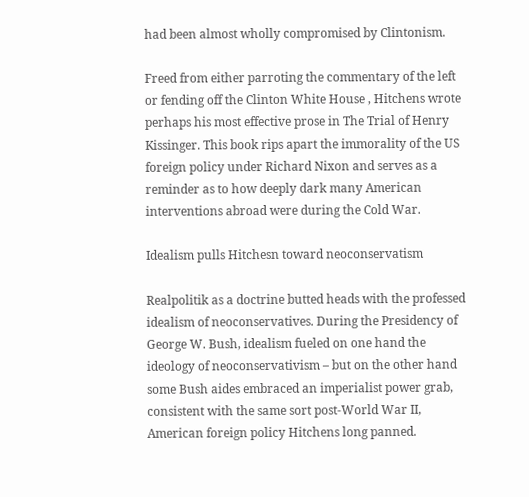had been almost wholly compromised by Clintonism.

Freed from either parroting the commentary of the left or fending off the Clinton White House , Hitchens wrote perhaps his most effective prose in The Trial of Henry Kissinger. This book rips apart the immorality of the US foreign policy under Richard Nixon and serves as a reminder as to how deeply dark many American interventions abroad were during the Cold War.

Idealism pulls Hitchesn toward neoconservatism

Realpolitik as a doctrine butted heads with the professed idealism of neoconservatives. During the Presidency of George W. Bush, idealism fueled on one hand the ideology of neoconservativism – but on the other hand some Bush aides embraced an imperialist power grab, consistent with the same sort post-World War II, American foreign policy Hitchens long panned.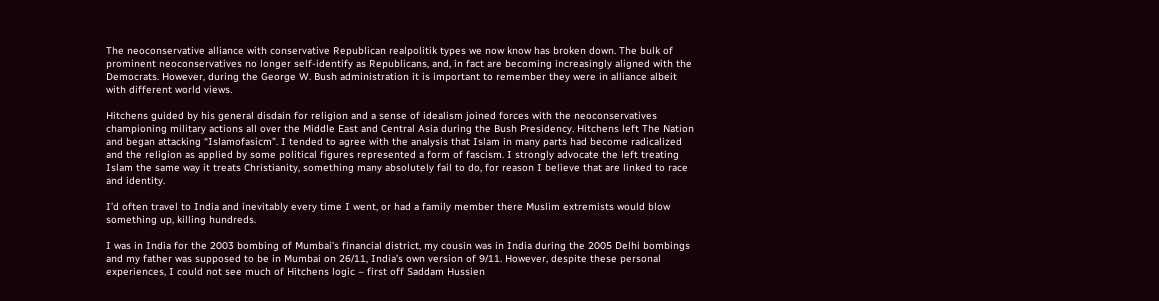The neoconservative alliance with conservative Republican realpolitik types we now know has broken down. The bulk of prominent neoconservatives no longer self-identify as Republicans, and, in fact are becoming increasingly aligned with the Democrats. However, during the George W. Bush administration it is important to remember they were in alliance albeit with different world views.

Hitchens guided by his general disdain for religion and a sense of idealism joined forces with the neoconservatives championing military actions all over the Middle East and Central Asia during the Bush Presidency. Hitchens left The Nation and began attacking “Islamofasicm”. I tended to agree with the analysis that Islam in many parts had become radicalized and the religion as applied by some political figures represented a form of fascism. I strongly advocate the left treating Islam the same way it treats Christianity, something many absolutely fail to do, for reason I believe that are linked to race and identity.

I’d often travel to India and inevitably every time I went, or had a family member there Muslim extremists would blow something up, killing hundreds.

I was in India for the 2003 bombing of Mumbai’s financial district, my cousin was in India during the 2005 Delhi bombings and my father was supposed to be in Mumbai on 26/11, India’s own version of 9/11. However, despite these personal experiences, I could not see much of Hitchens logic – first off Saddam Hussien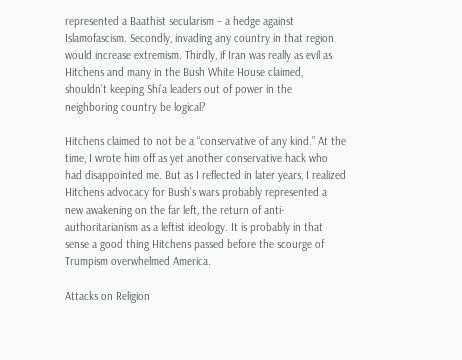represented a Baathist secularism – a hedge against Islamofascism. Secondly, invading any country in that region would increase extremism. Thirdly, if Iran was really as evil as Hitchens and many in the Bush White House claimed, shouldn’t keeping Shi’a leaders out of power in the neighboring country be logical?

Hitchens claimed to not be a “conservative of any kind.” At the time, I wrote him off as yet another conservative hack who had disappointed me. But as I reflected in later years, I realized Hitchens advocacy for Bush’s wars probably represented a new awakening on the far left, the return of anti-authoritarianism as a leftist ideology. It is probably in that sense a good thing Hitchens passed before the scourge of Trumpism overwhelmed America.

Attacks on Religion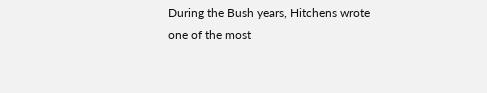During the Bush years, Hitchens wrote one of the most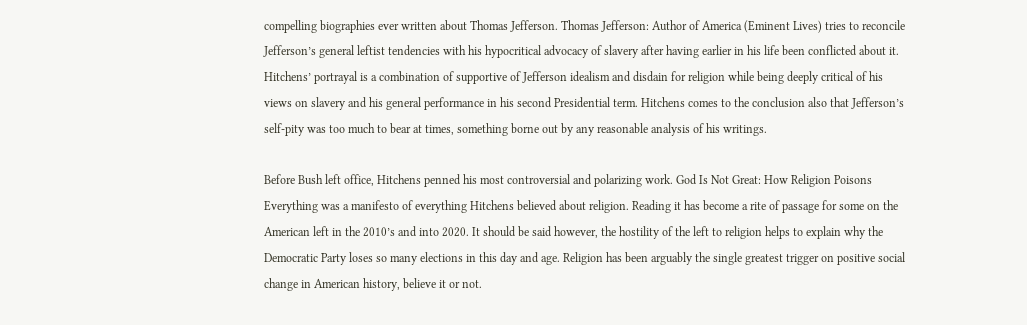compelling biographies ever written about Thomas Jefferson. Thomas Jefferson: Author of America (Eminent Lives) tries to reconcile Jefferson’s general leftist tendencies with his hypocritical advocacy of slavery after having earlier in his life been conflicted about it. Hitchens’ portrayal is a combination of supportive of Jefferson idealism and disdain for religion while being deeply critical of his views on slavery and his general performance in his second Presidential term. Hitchens comes to the conclusion also that Jefferson’s self-pity was too much to bear at times, something borne out by any reasonable analysis of his writings.

Before Bush left office, Hitchens penned his most controversial and polarizing work. God Is Not Great: How Religion Poisons Everything was a manifesto of everything Hitchens believed about religion. Reading it has become a rite of passage for some on the American left in the 2010’s and into 2020. It should be said however, the hostility of the left to religion helps to explain why the Democratic Party loses so many elections in this day and age. Religion has been arguably the single greatest trigger on positive social change in American history, believe it or not.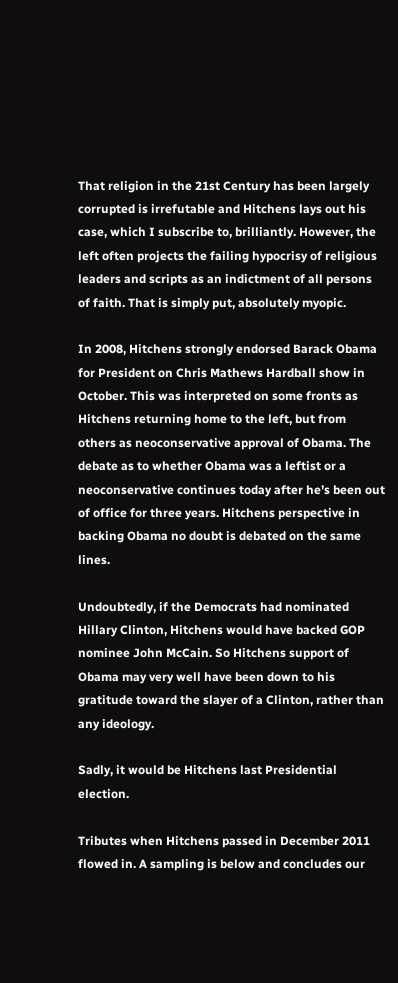That religion in the 21st Century has been largely corrupted is irrefutable and Hitchens lays out his case, which I subscribe to, brilliantly. However, the left often projects the failing hypocrisy of religious leaders and scripts as an indictment of all persons of faith. That is simply put, absolutely myopic.

In 2008, Hitchens strongly endorsed Barack Obama for President on Chris Mathews Hardball show in October. This was interpreted on some fronts as Hitchens returning home to the left, but from others as neoconservative approval of Obama. The debate as to whether Obama was a leftist or a neoconservative continues today after he’s been out of office for three years. Hitchens perspective in backing Obama no doubt is debated on the same lines.

Undoubtedly, if the Democrats had nominated Hillary Clinton, Hitchens would have backed GOP nominee John McCain. So Hitchens support of Obama may very well have been down to his gratitude toward the slayer of a Clinton, rather than any ideology.

Sadly, it would be Hitchens last Presidential election.

Tributes when Hitchens passed in December 2011 flowed in. A sampling is below and concludes our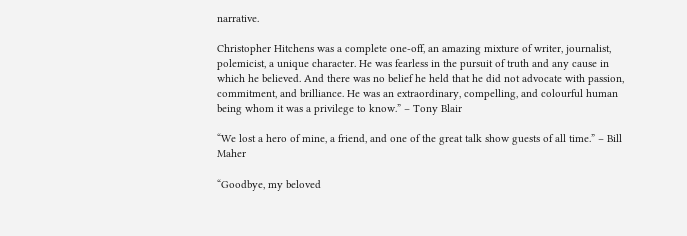narrative.

Christopher Hitchens was a complete one-off, an amazing mixture of writer, journalist, polemicist, a unique character. He was fearless in the pursuit of truth and any cause in which he believed. And there was no belief he held that he did not advocate with passion, commitment, and brilliance. He was an extraordinary, compelling, and colourful human being whom it was a privilege to know.” – Tony Blair

“We lost a hero of mine, a friend, and one of the great talk show guests of all time.” – Bill Maher

“Goodbye, my beloved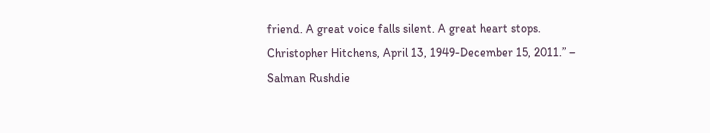friend. A great voice falls silent. A great heart stops. Christopher Hitchens, April 13, 1949-December 15, 2011.” – Salman Rushdie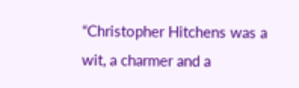“Christopher Hitchens was a wit, a charmer and a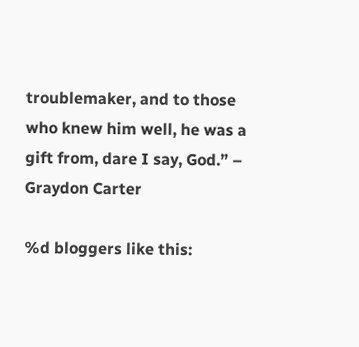troublemaker, and to those who knew him well, he was a gift from, dare I say, God.” – Graydon Carter

%d bloggers like this: